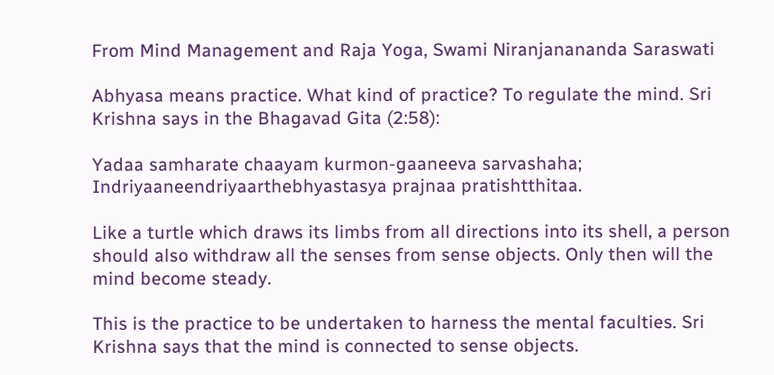From Mind Management and Raja Yoga, Swami Niranjanananda Saraswati

Abhyasa means practice. What kind of practice? To regulate the mind. Sri Krishna says in the Bhagavad Gita (2:58):

Yadaa samharate chaayam kurmon-gaaneeva sarvashaha; Indriyaaneendriyaarthebhyastasya prajnaa pratishtthitaa.

Like a turtle which draws its limbs from all directions into its shell, a person should also withdraw all the senses from sense objects. Only then will the mind become steady.

This is the practice to be undertaken to harness the mental faculties. Sri Krishna says that the mind is connected to sense objects.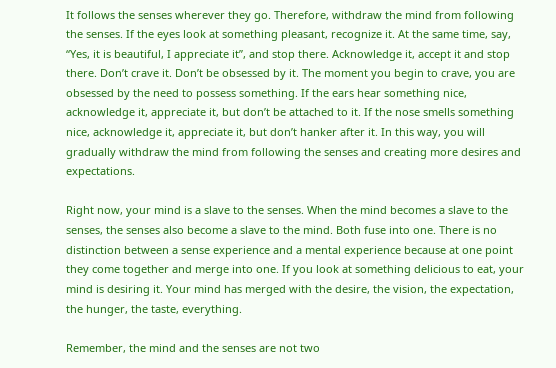It follows the senses wherever they go. Therefore, withdraw the mind from following the senses. If the eyes look at something pleasant, recognize it. At the same time, say, “Yes, it is beautiful, I appreciate it”, and stop there. Acknowledge it, accept it and stop there. Don’t crave it. Don’t be obsessed by it. The moment you begin to crave, you are obsessed by the need to possess something. If the ears hear something nice, acknowledge it, appreciate it, but don’t be attached to it. If the nose smells something nice, acknowledge it, appreciate it, but don’t hanker after it. In this way, you will gradually withdraw the mind from following the senses and creating more desires and expectations.

Right now, your mind is a slave to the senses. When the mind becomes a slave to the senses, the senses also become a slave to the mind. Both fuse into one. There is no distinction between a sense experience and a mental experience because at one point they come together and merge into one. If you look at something delicious to eat, your mind is desiring it. Your mind has merged with the desire, the vision, the expectation, the hunger, the taste, everything.

Remember, the mind and the senses are not two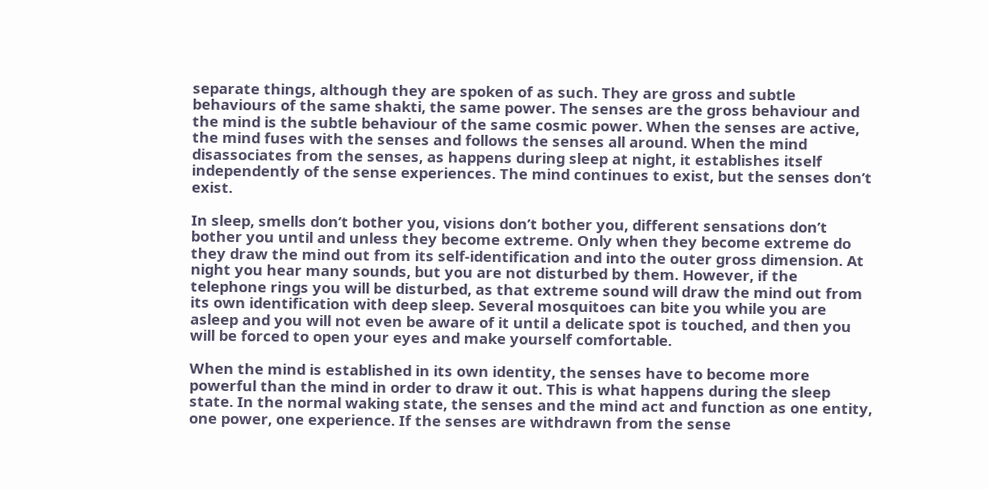separate things, although they are spoken of as such. They are gross and subtle behaviours of the same shakti, the same power. The senses are the gross behaviour and the mind is the subtle behaviour of the same cosmic power. When the senses are active, the mind fuses with the senses and follows the senses all around. When the mind disassociates from the senses, as happens during sleep at night, it establishes itself independently of the sense experiences. The mind continues to exist, but the senses don’t exist.

In sleep, smells don’t bother you, visions don’t bother you, different sensations don’t bother you until and unless they become extreme. Only when they become extreme do they draw the mind out from its self-identification and into the outer gross dimension. At night you hear many sounds, but you are not disturbed by them. However, if the telephone rings you will be disturbed, as that extreme sound will draw the mind out from its own identification with deep sleep. Several mosquitoes can bite you while you are asleep and you will not even be aware of it until a delicate spot is touched, and then you will be forced to open your eyes and make yourself comfortable.

When the mind is established in its own identity, the senses have to become more powerful than the mind in order to draw it out. This is what happens during the sleep state. In the normal waking state, the senses and the mind act and function as one entity, one power, one experience. If the senses are withdrawn from the sense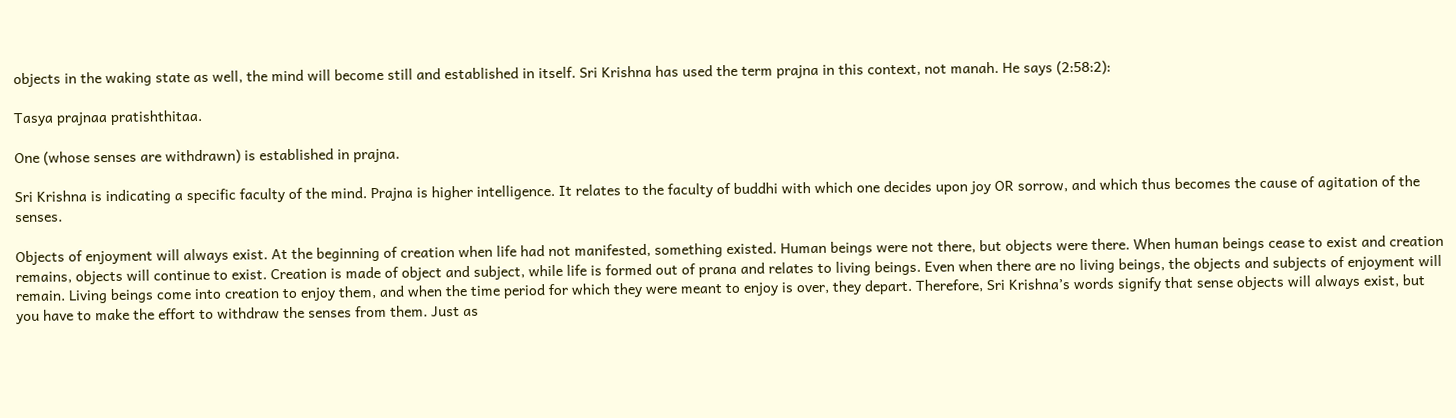objects in the waking state as well, the mind will become still and established in itself. Sri Krishna has used the term prajna in this context, not manah. He says (2:58:2):

Tasya prajnaa pratishthitaa.

One (whose senses are withdrawn) is established in prajna.

Sri Krishna is indicating a specific faculty of the mind. Prajna is higher intelligence. It relates to the faculty of buddhi with which one decides upon joy OR sorrow, and which thus becomes the cause of agitation of the senses.

Objects of enjoyment will always exist. At the beginning of creation when life had not manifested, something existed. Human beings were not there, but objects were there. When human beings cease to exist and creation remains, objects will continue to exist. Creation is made of object and subject, while life is formed out of prana and relates to living beings. Even when there are no living beings, the objects and subjects of enjoyment will remain. Living beings come into creation to enjoy them, and when the time period for which they were meant to enjoy is over, they depart. Therefore, Sri Krishna’s words signify that sense objects will always exist, but you have to make the effort to withdraw the senses from them. Just as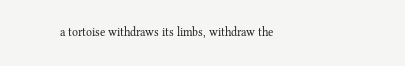a tortoise withdraws its limbs, withdraw the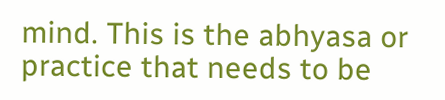mind. This is the abhyasa or practice that needs to be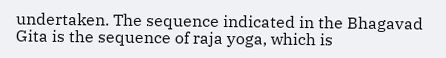undertaken. The sequence indicated in the Bhagavad Gita is the sequence of raja yoga, which is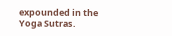expounded in the Yoga Sutras.